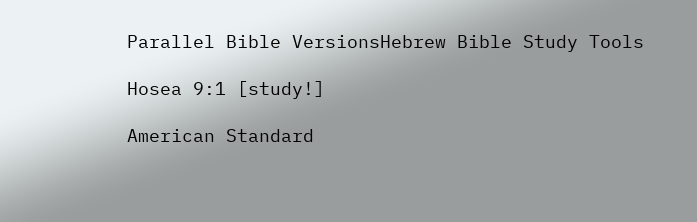Parallel Bible VersionsHebrew Bible Study Tools

Hosea 9:1 [study!]

American Standard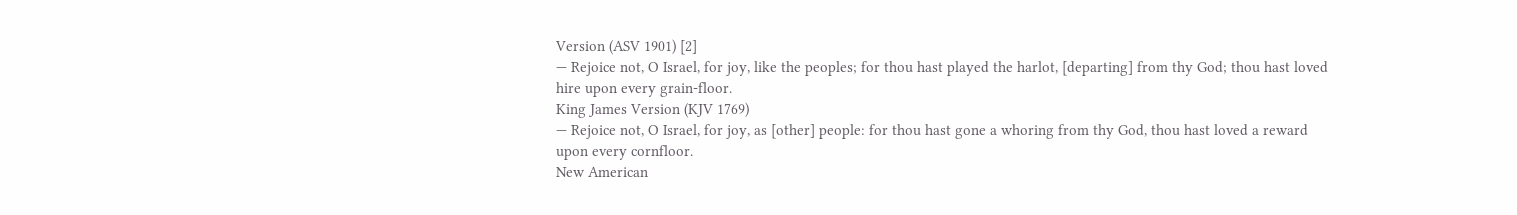Version (ASV 1901) [2]
— Rejoice not, O Israel, for joy, like the peoples; for thou hast played the harlot, [departing] from thy God; thou hast loved hire upon every grain-floor.
King James Version (KJV 1769)
— Rejoice not, O Israel, for joy, as [other] people: for thou hast gone a whoring from thy God, thou hast loved a reward upon every cornfloor.
New American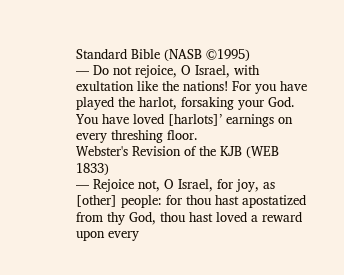Standard Bible (NASB ©1995)
— Do not rejoice, O Israel, with exultation like the nations! For you have played the harlot, forsaking your God. You have loved [harlots]’ earnings on every threshing floor.
Webster's Revision of the KJB (WEB 1833)
— Rejoice not, O Israel, for joy, as [other] people: for thou hast apostatized from thy God, thou hast loved a reward upon every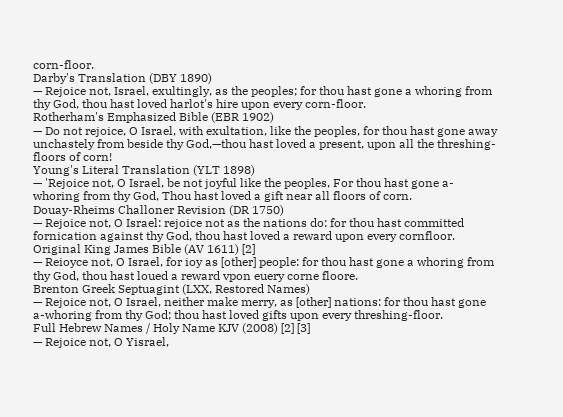corn-floor.
Darby's Translation (DBY 1890)
— Rejoice not, Israel, exultingly, as the peoples; for thou hast gone a whoring from thy God, thou hast loved harlot's hire upon every corn-floor.
Rotherham's Emphasized Bible (EBR 1902)
— Do not rejoice, O Israel, with exultation, like the peoples, for thou hast gone away unchastely from beside thy God,—thou hast loved a present, upon all the threshing-floors of corn!
Young's Literal Translation (YLT 1898)
— 'Rejoice not, O Israel, be not joyful like the peoples, For thou hast gone a-whoring from thy God, Thou hast loved a gift near all floors of corn.
Douay-Rheims Challoner Revision (DR 1750)
— Rejoice not, O Israel: rejoice not as the nations do: for thou hast committed fornication against thy God, thou hast loved a reward upon every cornfloor.
Original King James Bible (AV 1611) [2]
— Reioyce not, O Israel, for ioy as [other] people: for thou hast gone a whoring from thy God, thou hast loued a reward vpon euery corne floore.
Brenton Greek Septuagint (LXX, Restored Names)
— Rejoice not, O Israel, neither make merry, as [other] nations: for thou hast gone a-whoring from thy God; thou hast loved gifts upon every threshing-floor.
Full Hebrew Names / Holy Name KJV (2008) [2] [3]
— Rejoice not, O Yisrael,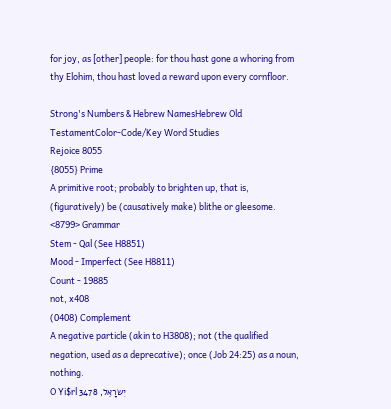for joy, as [other] people: for thou hast gone a whoring from thy Elohim, thou hast loved a reward upon every cornfloor.

Strong's Numbers & Hebrew NamesHebrew Old TestamentColor-Code/Key Word Studies
Rejoice 8055
{8055} Prime
A primitive root; probably to brighten up, that is, (figuratively) be (causatively make) blithe or gleesome.
<8799> Grammar
Stem - Qal (See H8851)
Mood - Imperfect (See H8811)
Count - 19885
not, x408
(0408) Complement
A negative particle (akin to H3808); not (the qualified negation, used as a deprecative); once (Job 24:25) as a noun, nothing.
O Yi$rl יִשׂרָאֵל, 3478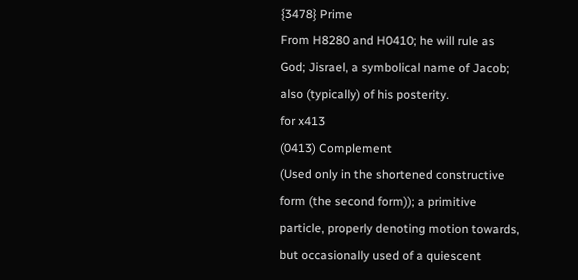{3478} Prime
From H8280 and H0410; he will rule as God; Jisrael, a symbolical name of Jacob; also (typically) of his posterity.
for x413
(0413) Complement
(Used only in the shortened constructive form (the second form)); a primitive particle, properly denoting motion towards, but occasionally used of a quiescent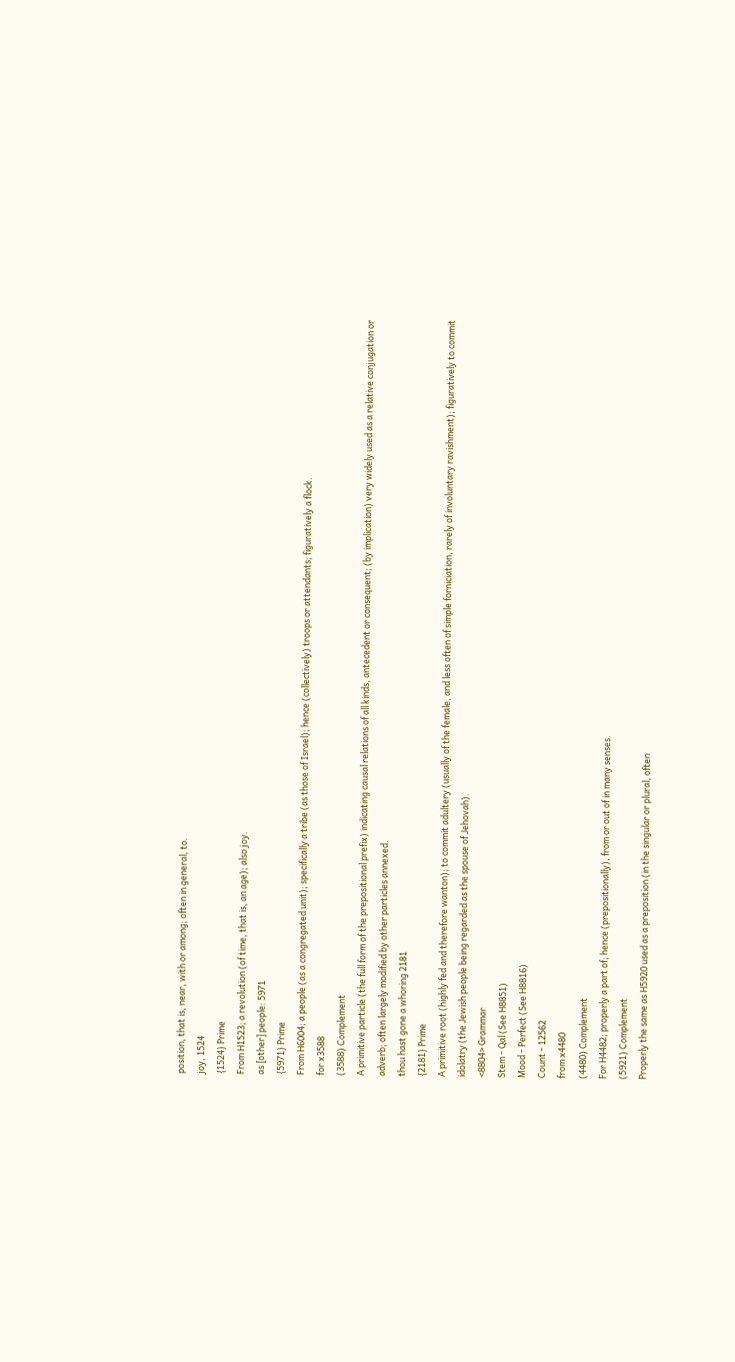position, that is, near, with or among; often in general, to.
joy, 1524
{1524} Prime
From H1523; a revolution (of time, that is, an age); also joy.
as [other] people: 5971
{5971} Prime
From H6004; a people (as a congregated unit); specifically a tribe (as those of Israel); hence (collectively) troops or attendants; figuratively a flock.
for x3588
(3588) Complement
A primitive particle (the full form of the prepositional prefix) indicating causal relations of all kinds, antecedent or consequent; (by implication) very widely used as a relative conjugation or adverb; often largely modified by other particles annexed.
thou hast gone a whoring 2181
{2181} Prime
A primitive root (highly fed and therefore wanton); to commit adultery (usually of the female, and less often of simple forniciation, rarely of involuntary ravishment); figuratively to commit idolatry (the Jewish people being regarded as the spouse of Jehovah).
<8804> Grammar
Stem - Qal (See H8851)
Mood - Perfect (See H8816)
Count - 12562
from x4480
(4480) Complement
For H4482; properly a part of; hence (prepositionally), from or out of in many senses.
(5921) Complement
Properly the same as H5920 used as a preposition (in the singular or plural, often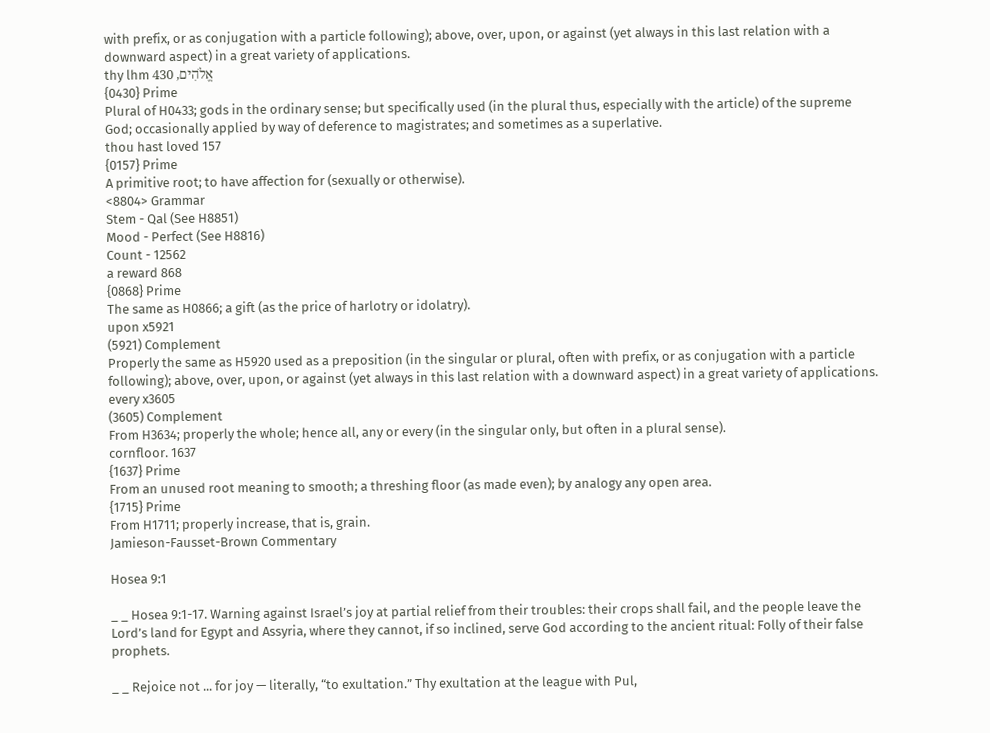with prefix, or as conjugation with a particle following); above, over, upon, or against (yet always in this last relation with a downward aspect) in a great variety of applications.
thy lhm אֱלֹהִים, 430
{0430} Prime
Plural of H0433; gods in the ordinary sense; but specifically used (in the plural thus, especially with the article) of the supreme God; occasionally applied by way of deference to magistrates; and sometimes as a superlative.
thou hast loved 157
{0157} Prime
A primitive root; to have affection for (sexually or otherwise).
<8804> Grammar
Stem - Qal (See H8851)
Mood - Perfect (See H8816)
Count - 12562
a reward 868
{0868} Prime
The same as H0866; a gift (as the price of harlotry or idolatry).
upon x5921
(5921) Complement
Properly the same as H5920 used as a preposition (in the singular or plural, often with prefix, or as conjugation with a particle following); above, over, upon, or against (yet always in this last relation with a downward aspect) in a great variety of applications.
every x3605
(3605) Complement
From H3634; properly the whole; hence all, any or every (in the singular only, but often in a plural sense).
cornfloor. 1637
{1637} Prime
From an unused root meaning to smooth; a threshing floor (as made even); by analogy any open area.
{1715} Prime
From H1711; properly increase, that is, grain.
Jamieson-Fausset-Brown Commentary

Hosea 9:1

_ _ Hosea 9:1-17. Warning against Israel’s joy at partial relief from their troubles: their crops shall fail, and the people leave the Lord’s land for Egypt and Assyria, where they cannot, if so inclined, serve God according to the ancient ritual: Folly of their false prophets.

_ _ Rejoice not ... for joy — literally, “to exultation.” Thy exultation at the league with Pul,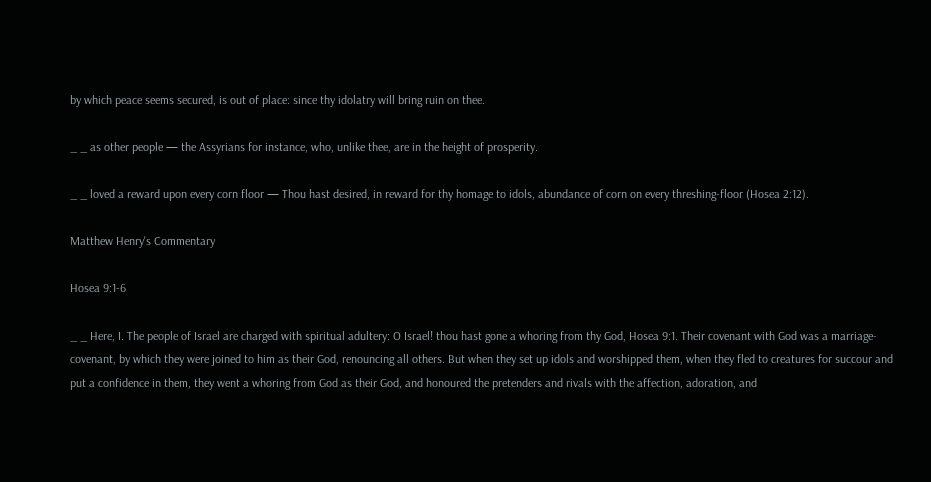by which peace seems secured, is out of place: since thy idolatry will bring ruin on thee.

_ _ as other people — the Assyrians for instance, who, unlike thee, are in the height of prosperity.

_ _ loved a reward upon every corn floor — Thou hast desired, in reward for thy homage to idols, abundance of corn on every threshing-floor (Hosea 2:12).

Matthew Henry's Commentary

Hosea 9:1-6

_ _ Here, I. The people of Israel are charged with spiritual adultery: O Israel! thou hast gone a whoring from thy God, Hosea 9:1. Their covenant with God was a marriage-covenant, by which they were joined to him as their God, renouncing all others. But when they set up idols and worshipped them, when they fled to creatures for succour and put a confidence in them, they went a whoring from God as their God, and honoured the pretenders and rivals with the affection, adoration, and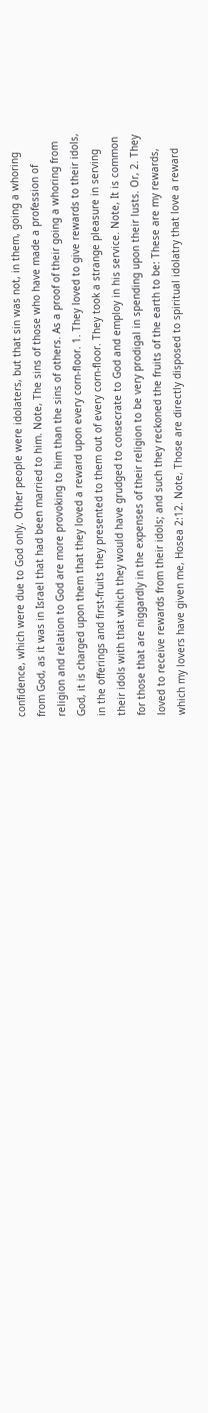confidence, which were due to God only. Other people were idolaters, but that sin was not, in them, going a whoring from God, as it was in Israel that had been married to him. Note, The sins of those who have made a profession of religion and relation to God are more provoking to him than the sins of others. As a proof of their going a whoring from God, it is charged upon them that they loved a reward upon every corn-floor. 1. They loved to give rewards to their idols, in the offerings and first-fruits they presented to them out of every corn-floor. They took a strange pleasure in serving their idols with that which they would have grudged to consecrate to God and employ in his service. Note, It is common for those that are niggardly in the expenses of their religion to be very prodigal in spending upon their lusts. Or, 2. They loved to receive rewards from their idols; and such they reckoned the fruits of the earth to be: These are my rewards, which my lovers have given me, Hosea 2:12. Note, Those are directly disposed to spiritual idolatry that love a reward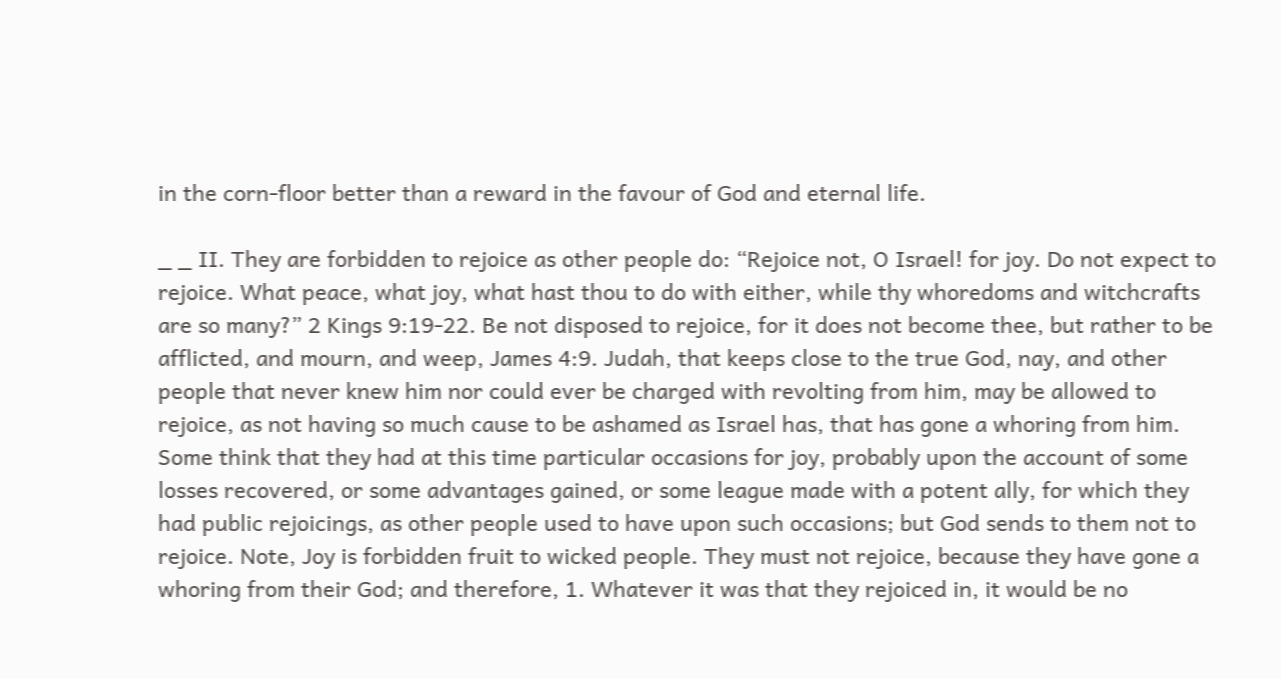in the corn-floor better than a reward in the favour of God and eternal life.

_ _ II. They are forbidden to rejoice as other people do: “Rejoice not, O Israel! for joy. Do not expect to rejoice. What peace, what joy, what hast thou to do with either, while thy whoredoms and witchcrafts are so many?” 2 Kings 9:19-22. Be not disposed to rejoice, for it does not become thee, but rather to be afflicted, and mourn, and weep, James 4:9. Judah, that keeps close to the true God, nay, and other people that never knew him nor could ever be charged with revolting from him, may be allowed to rejoice, as not having so much cause to be ashamed as Israel has, that has gone a whoring from him. Some think that they had at this time particular occasions for joy, probably upon the account of some losses recovered, or some advantages gained, or some league made with a potent ally, for which they had public rejoicings, as other people used to have upon such occasions; but God sends to them not to rejoice. Note, Joy is forbidden fruit to wicked people. They must not rejoice, because they have gone a whoring from their God; and therefore, 1. Whatever it was that they rejoiced in, it would be no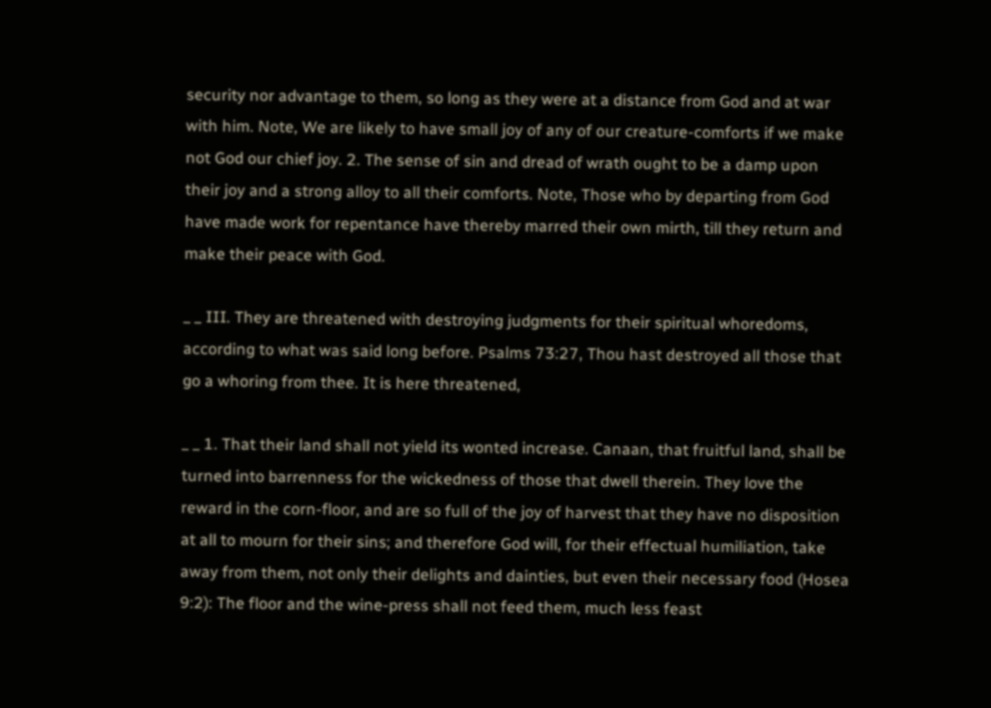security nor advantage to them, so long as they were at a distance from God and at war with him. Note, We are likely to have small joy of any of our creature-comforts if we make not God our chief joy. 2. The sense of sin and dread of wrath ought to be a damp upon their joy and a strong alloy to all their comforts. Note, Those who by departing from God have made work for repentance have thereby marred their own mirth, till they return and make their peace with God.

_ _ III. They are threatened with destroying judgments for their spiritual whoredoms, according to what was said long before. Psalms 73:27, Thou hast destroyed all those that go a whoring from thee. It is here threatened,

_ _ 1. That their land shall not yield its wonted increase. Canaan, that fruitful land, shall be turned into barrenness for the wickedness of those that dwell therein. They love the reward in the corn-floor, and are so full of the joy of harvest that they have no disposition at all to mourn for their sins; and therefore God will, for their effectual humiliation, take away from them, not only their delights and dainties, but even their necessary food (Hosea 9:2): The floor and the wine-press shall not feed them, much less feast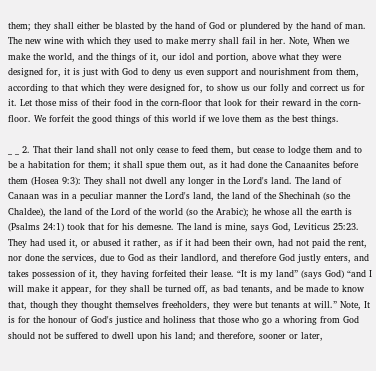them; they shall either be blasted by the hand of God or plundered by the hand of man. The new wine with which they used to make merry shall fail in her. Note, When we make the world, and the things of it, our idol and portion, above what they were designed for, it is just with God to deny us even support and nourishment from them, according to that which they were designed for, to show us our folly and correct us for it. Let those miss of their food in the corn-floor that look for their reward in the corn-floor. We forfeit the good things of this world if we love them as the best things.

_ _ 2. That their land shall not only cease to feed them, but cease to lodge them and to be a habitation for them; it shall spue them out, as it had done the Canaanites before them (Hosea 9:3): They shall not dwell any longer in the Lord's land. The land of Canaan was in a peculiar manner the Lord's land, the land of the Shechinah (so the Chaldee), the land of the Lord of the world (so the Arabic); he whose all the earth is (Psalms 24:1) took that for his demesne. The land is mine, says God, Leviticus 25:23. They had used it, or abused it rather, as if it had been their own, had not paid the rent, nor done the services, due to God as their landlord, and therefore God justly enters, and takes possession of it, they having forfeited their lease. “It is my land” (says God) “and I will make it appear, for they shall be turned off, as bad tenants, and be made to know that, though they thought themselves freeholders, they were but tenants at will.” Note, It is for the honour of God's justice and holiness that those who go a whoring from God should not be suffered to dwell upon his land; and therefore, sooner or later,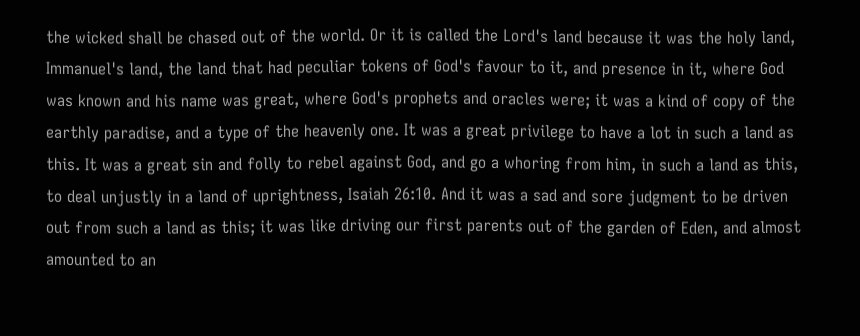the wicked shall be chased out of the world. Or it is called the Lord's land because it was the holy land, Immanuel's land, the land that had peculiar tokens of God's favour to it, and presence in it, where God was known and his name was great, where God's prophets and oracles were; it was a kind of copy of the earthly paradise, and a type of the heavenly one. It was a great privilege to have a lot in such a land as this. It was a great sin and folly to rebel against God, and go a whoring from him, in such a land as this, to deal unjustly in a land of uprightness, Isaiah 26:10. And it was a sad and sore judgment to be driven out from such a land as this; it was like driving our first parents out of the garden of Eden, and almost amounted to an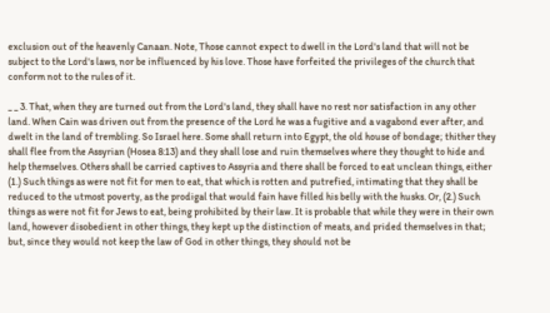exclusion out of the heavenly Canaan. Note, Those cannot expect to dwell in the Lord's land that will not be subject to the Lord's laws, nor be influenced by his love. Those have forfeited the privileges of the church that conform not to the rules of it.

_ _ 3. That, when they are turned out from the Lord's land, they shall have no rest nor satisfaction in any other land. When Cain was driven out from the presence of the Lord he was a fugitive and a vagabond ever after, and dwelt in the land of trembling. So Israel here. Some shall return into Egypt, the old house of bondage; thither they shall flee from the Assyrian (Hosea 8:13) and they shall lose and ruin themselves where they thought to hide and help themselves. Others shall be carried captives to Assyria and there shall be forced to eat unclean things, either (1.) Such things as were not fit for men to eat, that which is rotten and putrefied, intimating that they shall be reduced to the utmost poverty, as the prodigal that would fain have filled his belly with the husks. Or, (2.) Such things as were not fit for Jews to eat, being prohibited by their law. It is probable that while they were in their own land, however disobedient in other things, they kept up the distinction of meats, and prided themselves in that; but, since they would not keep the law of God in other things, they should not be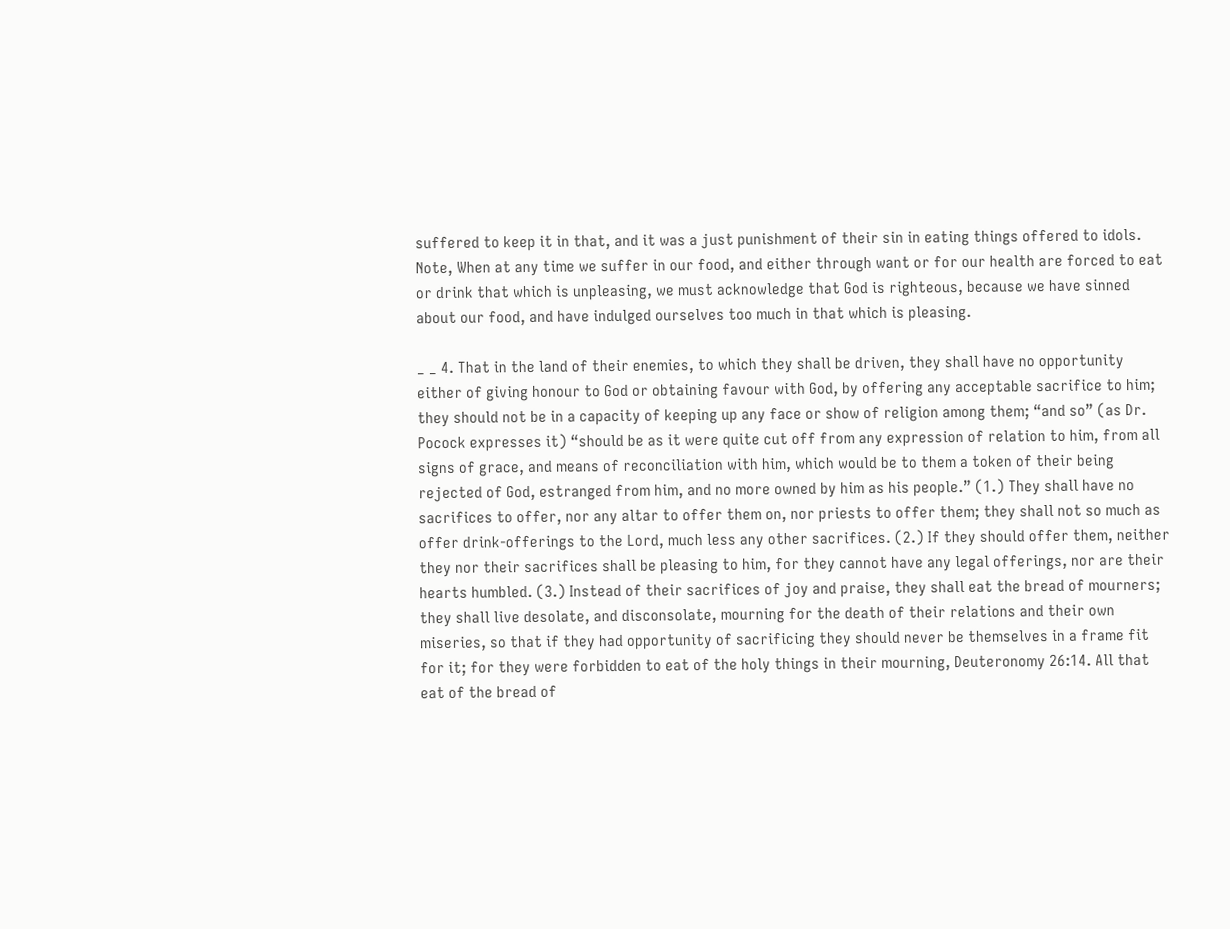suffered to keep it in that, and it was a just punishment of their sin in eating things offered to idols. Note, When at any time we suffer in our food, and either through want or for our health are forced to eat or drink that which is unpleasing, we must acknowledge that God is righteous, because we have sinned about our food, and have indulged ourselves too much in that which is pleasing.

_ _ 4. That in the land of their enemies, to which they shall be driven, they shall have no opportunity either of giving honour to God or obtaining favour with God, by offering any acceptable sacrifice to him; they should not be in a capacity of keeping up any face or show of religion among them; “and so” (as Dr. Pocock expresses it) “should be as it were quite cut off from any expression of relation to him, from all signs of grace, and means of reconciliation with him, which would be to them a token of their being rejected of God, estranged from him, and no more owned by him as his people.” (1.) They shall have no sacrifices to offer, nor any altar to offer them on, nor priests to offer them; they shall not so much as offer drink-offerings to the Lord, much less any other sacrifices. (2.) If they should offer them, neither they nor their sacrifices shall be pleasing to him, for they cannot have any legal offerings, nor are their hearts humbled. (3.) Instead of their sacrifices of joy and praise, they shall eat the bread of mourners; they shall live desolate, and disconsolate, mourning for the death of their relations and their own miseries, so that if they had opportunity of sacrificing they should never be themselves in a frame fit for it; for they were forbidden to eat of the holy things in their mourning, Deuteronomy 26:14. All that eat of the bread of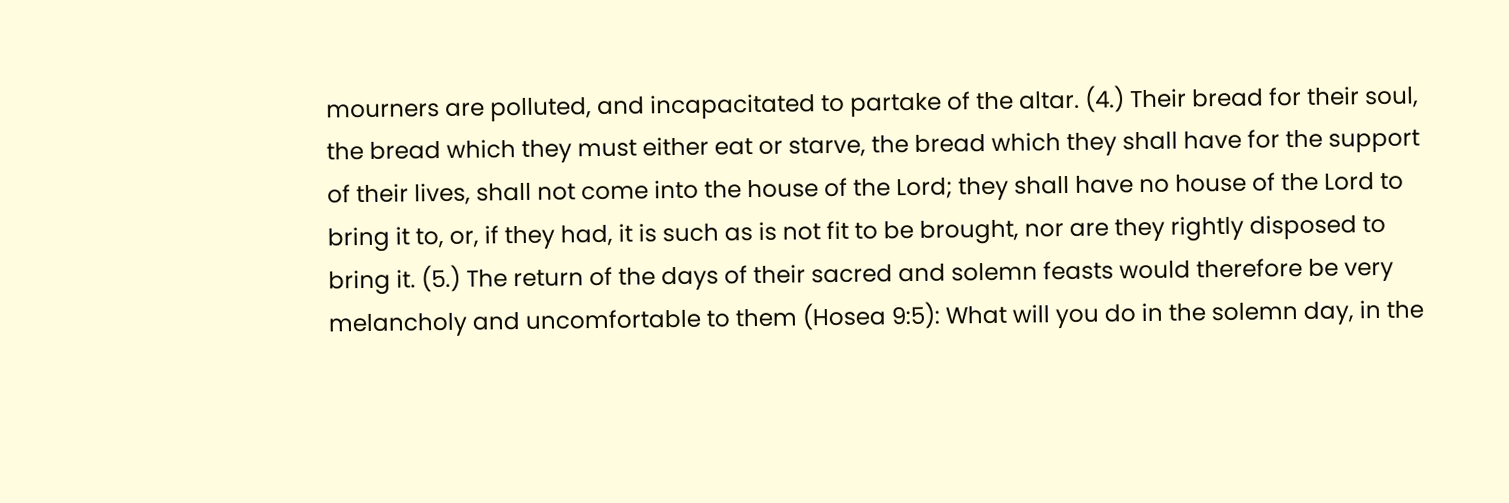mourners are polluted, and incapacitated to partake of the altar. (4.) Their bread for their soul, the bread which they must either eat or starve, the bread which they shall have for the support of their lives, shall not come into the house of the Lord; they shall have no house of the Lord to bring it to, or, if they had, it is such as is not fit to be brought, nor are they rightly disposed to bring it. (5.) The return of the days of their sacred and solemn feasts would therefore be very melancholy and uncomfortable to them (Hosea 9:5): What will you do in the solemn day, in the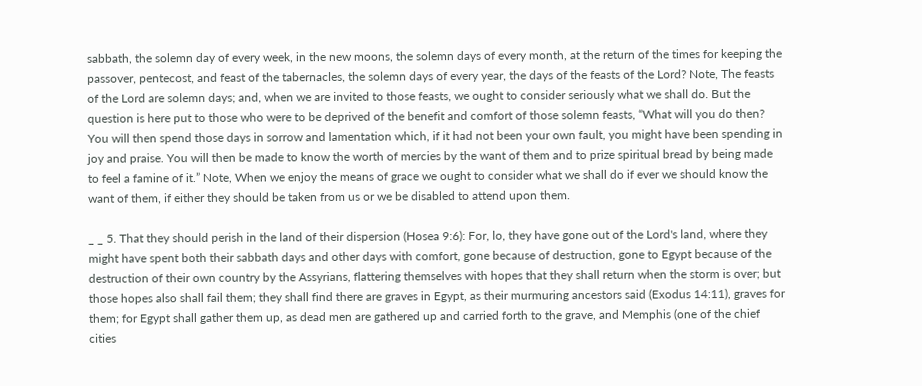sabbath, the solemn day of every week, in the new moons, the solemn days of every month, at the return of the times for keeping the passover, pentecost, and feast of the tabernacles, the solemn days of every year, the days of the feasts of the Lord? Note, The feasts of the Lord are solemn days; and, when we are invited to those feasts, we ought to consider seriously what we shall do. But the question is here put to those who were to be deprived of the benefit and comfort of those solemn feasts, “What will you do then? You will then spend those days in sorrow and lamentation which, if it had not been your own fault, you might have been spending in joy and praise. You will then be made to know the worth of mercies by the want of them and to prize spiritual bread by being made to feel a famine of it.” Note, When we enjoy the means of grace we ought to consider what we shall do if ever we should know the want of them, if either they should be taken from us or we be disabled to attend upon them.

_ _ 5. That they should perish in the land of their dispersion (Hosea 9:6): For, lo, they have gone out of the Lord's land, where they might have spent both their sabbath days and other days with comfort, gone because of destruction, gone to Egypt because of the destruction of their own country by the Assyrians, flattering themselves with hopes that they shall return when the storm is over; but those hopes also shall fail them; they shall find there are graves in Egypt, as their murmuring ancestors said (Exodus 14:11), graves for them; for Egypt shall gather them up, as dead men are gathered up and carried forth to the grave, and Memphis (one of the chief cities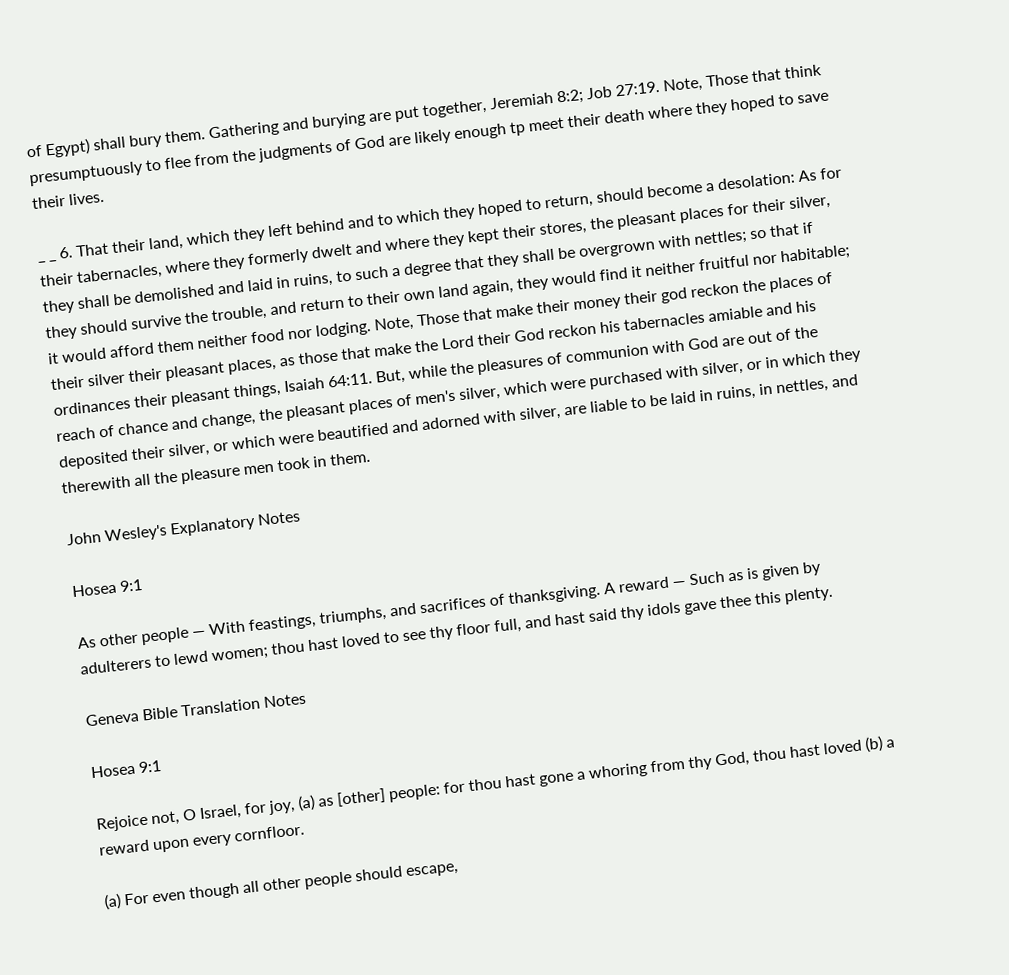of Egypt) shall bury them. Gathering and burying are put together, Jeremiah 8:2; Job 27:19. Note, Those that think presumptuously to flee from the judgments of God are likely enough tp meet their death where they hoped to save their lives.

_ _ 6. That their land, which they left behind and to which they hoped to return, should become a desolation: As for their tabernacles, where they formerly dwelt and where they kept their stores, the pleasant places for their silver, they shall be demolished and laid in ruins, to such a degree that they shall be overgrown with nettles; so that if they should survive the trouble, and return to their own land again, they would find it neither fruitful nor habitable; it would afford them neither food nor lodging. Note, Those that make their money their god reckon the places of their silver their pleasant places, as those that make the Lord their God reckon his tabernacles amiable and his ordinances their pleasant things, Isaiah 64:11. But, while the pleasures of communion with God are out of the reach of chance and change, the pleasant places of men's silver, which were purchased with silver, or in which they deposited their silver, or which were beautified and adorned with silver, are liable to be laid in ruins, in nettles, and therewith all the pleasure men took in them.

John Wesley's Explanatory Notes

Hosea 9:1

As other people — With feastings, triumphs, and sacrifices of thanksgiving. A reward — Such as is given by adulterers to lewd women; thou hast loved to see thy floor full, and hast said thy idols gave thee this plenty.

Geneva Bible Translation Notes

Hosea 9:1

Rejoice not, O Israel, for joy, (a) as [other] people: for thou hast gone a whoring from thy God, thou hast loved (b) a reward upon every cornfloor.

(a) For even though all other people should escape,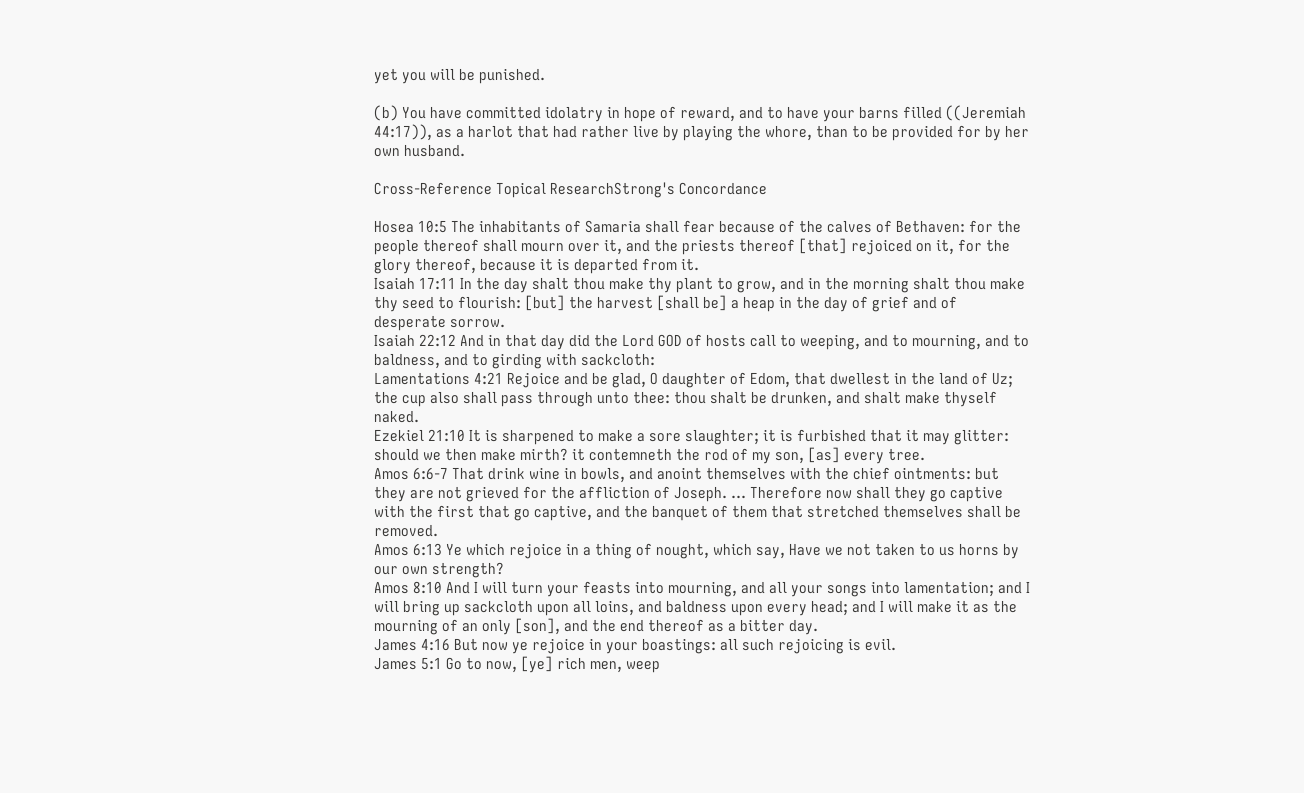yet you will be punished.

(b) You have committed idolatry in hope of reward, and to have your barns filled ((Jeremiah 44:17)), as a harlot that had rather live by playing the whore, than to be provided for by her own husband.

Cross-Reference Topical ResearchStrong's Concordance

Hosea 10:5 The inhabitants of Samaria shall fear because of the calves of Bethaven: for the people thereof shall mourn over it, and the priests thereof [that] rejoiced on it, for the glory thereof, because it is departed from it.
Isaiah 17:11 In the day shalt thou make thy plant to grow, and in the morning shalt thou make thy seed to flourish: [but] the harvest [shall be] a heap in the day of grief and of desperate sorrow.
Isaiah 22:12 And in that day did the Lord GOD of hosts call to weeping, and to mourning, and to baldness, and to girding with sackcloth:
Lamentations 4:21 Rejoice and be glad, O daughter of Edom, that dwellest in the land of Uz; the cup also shall pass through unto thee: thou shalt be drunken, and shalt make thyself naked.
Ezekiel 21:10 It is sharpened to make a sore slaughter; it is furbished that it may glitter: should we then make mirth? it contemneth the rod of my son, [as] every tree.
Amos 6:6-7 That drink wine in bowls, and anoint themselves with the chief ointments: but they are not grieved for the affliction of Joseph. ... Therefore now shall they go captive with the first that go captive, and the banquet of them that stretched themselves shall be removed.
Amos 6:13 Ye which rejoice in a thing of nought, which say, Have we not taken to us horns by our own strength?
Amos 8:10 And I will turn your feasts into mourning, and all your songs into lamentation; and I will bring up sackcloth upon all loins, and baldness upon every head; and I will make it as the mourning of an only [son], and the end thereof as a bitter day.
James 4:16 But now ye rejoice in your boastings: all such rejoicing is evil.
James 5:1 Go to now, [ye] rich men, weep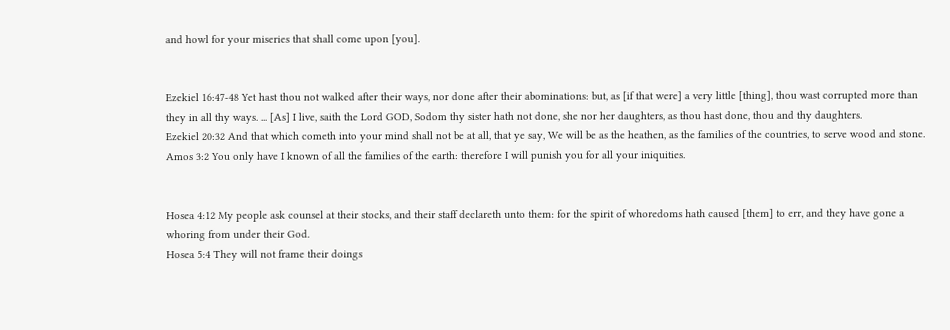and howl for your miseries that shall come upon [you].


Ezekiel 16:47-48 Yet hast thou not walked after their ways, nor done after their abominations: but, as [if that were] a very little [thing], thou wast corrupted more than they in all thy ways. ... [As] I live, saith the Lord GOD, Sodom thy sister hath not done, she nor her daughters, as thou hast done, thou and thy daughters.
Ezekiel 20:32 And that which cometh into your mind shall not be at all, that ye say, We will be as the heathen, as the families of the countries, to serve wood and stone.
Amos 3:2 You only have I known of all the families of the earth: therefore I will punish you for all your iniquities.


Hosea 4:12 My people ask counsel at their stocks, and their staff declareth unto them: for the spirit of whoredoms hath caused [them] to err, and they have gone a whoring from under their God.
Hosea 5:4 They will not frame their doings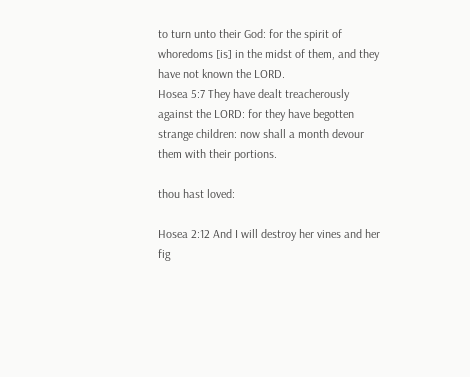to turn unto their God: for the spirit of whoredoms [is] in the midst of them, and they have not known the LORD.
Hosea 5:7 They have dealt treacherously against the LORD: for they have begotten strange children: now shall a month devour them with their portions.

thou hast loved:

Hosea 2:12 And I will destroy her vines and her fig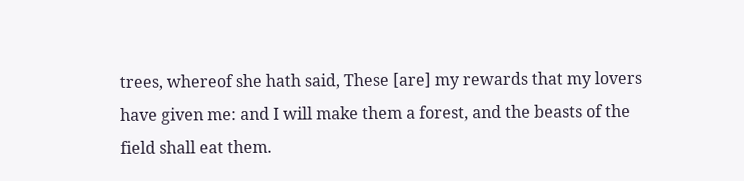trees, whereof she hath said, These [are] my rewards that my lovers have given me: and I will make them a forest, and the beasts of the field shall eat them.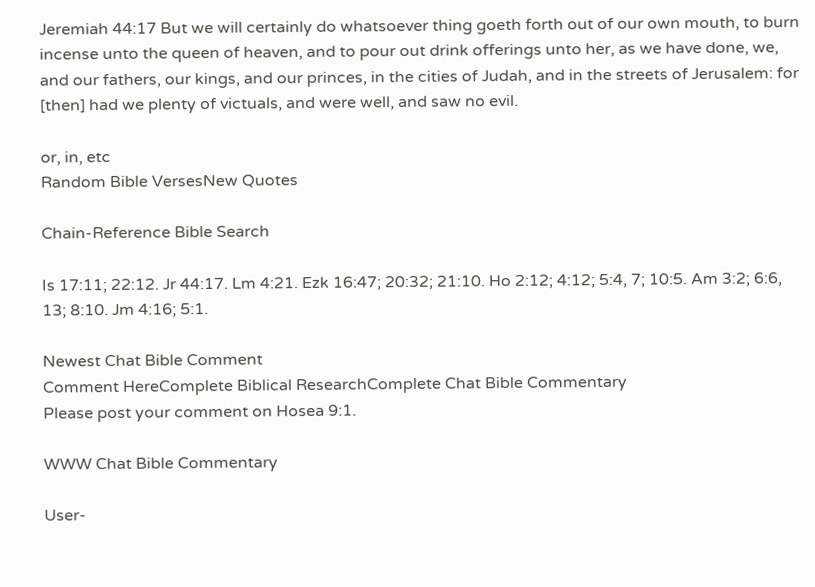Jeremiah 44:17 But we will certainly do whatsoever thing goeth forth out of our own mouth, to burn incense unto the queen of heaven, and to pour out drink offerings unto her, as we have done, we, and our fathers, our kings, and our princes, in the cities of Judah, and in the streets of Jerusalem: for [then] had we plenty of victuals, and were well, and saw no evil.

or, in, etc
Random Bible VersesNew Quotes

Chain-Reference Bible Search

Is 17:11; 22:12. Jr 44:17. Lm 4:21. Ezk 16:47; 20:32; 21:10. Ho 2:12; 4:12; 5:4, 7; 10:5. Am 3:2; 6:6, 13; 8:10. Jm 4:16; 5:1.

Newest Chat Bible Comment
Comment HereComplete Biblical ResearchComplete Chat Bible Commentary
Please post your comment on Hosea 9:1.

WWW Chat Bible Commentary

User-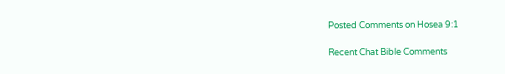Posted Comments on Hosea 9:1

Recent Chat Bible Comments